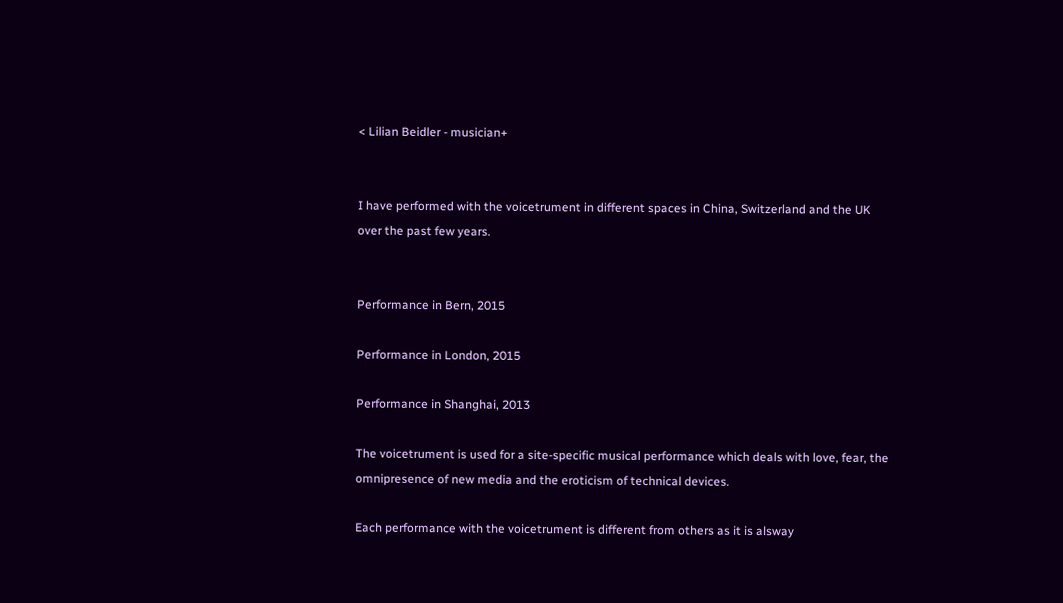< Lilian Beidler - musician+


I have performed with the voicetrument in different spaces in China, Switzerland and the UK over the past few years.


Performance in Bern, 2015

Performance in London, 2015

Performance in Shanghai, 2013

The voicetrument is used for a site-specific musical performance which deals with love, fear, the omnipresence of new media and the eroticism of technical devices.

Each performance with the voicetrument is different from others as it is alsway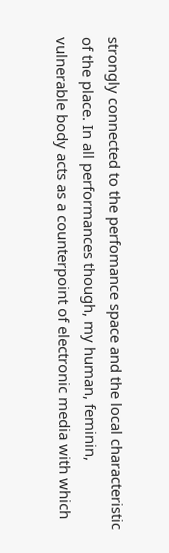strongly connected to the perfomance space and the local characteristic of the place. In all performances though, my human, feminin, vulnerable body acts as a counterpoint of electronic media with which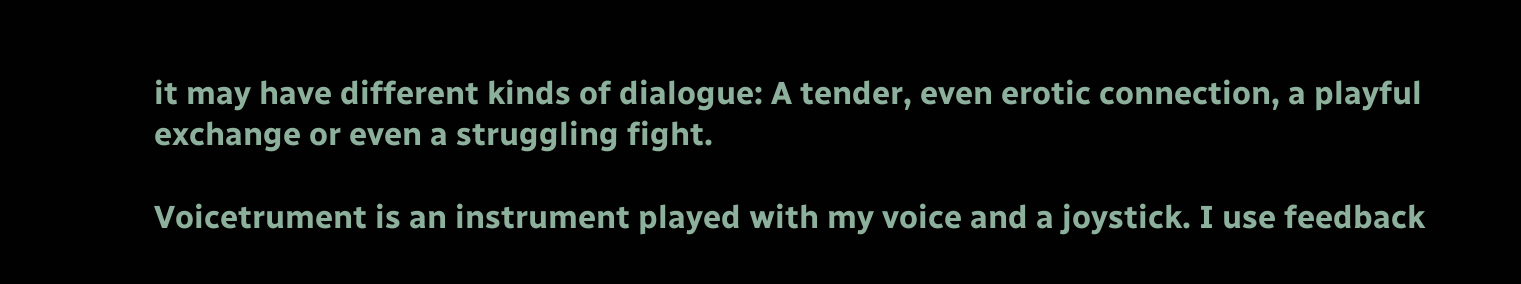it may have different kinds of dialogue: A tender, even erotic connection, a playful exchange or even a struggling fight.

Voicetrument is an instrument played with my voice and a joystick. I use feedback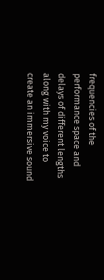frequencies of the performance space and delays of different lengths along with my voice to create an immersive sound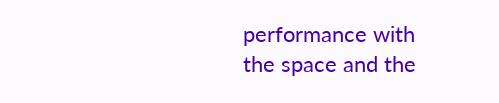performance with the space and the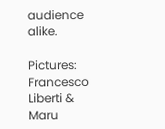audience alike.

Pictures: Francesco Liberti & Maru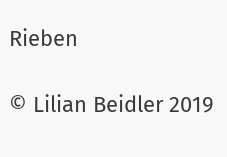Rieben

© Lilian Beidler 2019